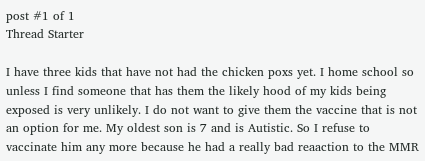post #1 of 1
Thread Starter

I have three kids that have not had the chicken poxs yet. I home school so unless I find someone that has them the likely hood of my kids being exposed is very unlikely. I do not want to give them the vaccine that is not an option for me. My oldest son is 7 and is Autistic. So I refuse to vaccinate him any more because he had a really bad reaaction to the MMR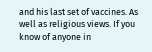and his last set of vaccines. As well as religious views. If you know of anyone in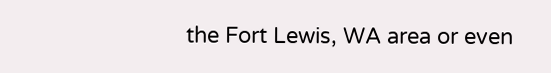the Fort Lewis, WA area or even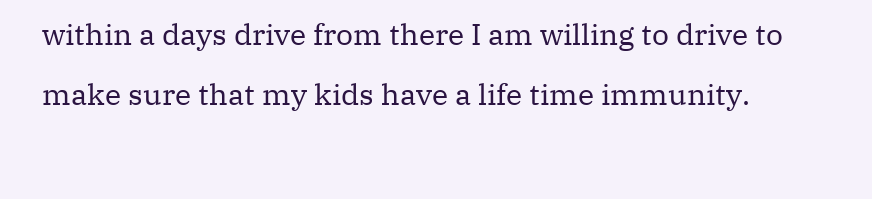within a days drive from there I am willing to drive to make sure that my kids have a life time immunity.